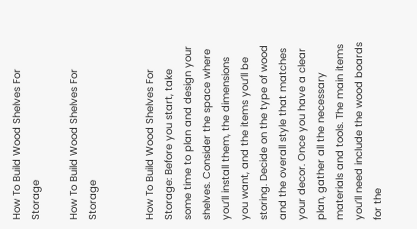How To Build Wood Shelves For Storage

How To Build Wood Shelves For Storage


How To Build Wood Shelves For Storage: Before you start, take some time to plan and design your shelves. Consider the space where you’ll install them, the dimensions you want, and the items you’ll be storing. Decide on the type of wood and the overall style that matches your decor. Once you have a clear plan, gather all the necessary materials and tools. The main items you’ll need include the wood boards for the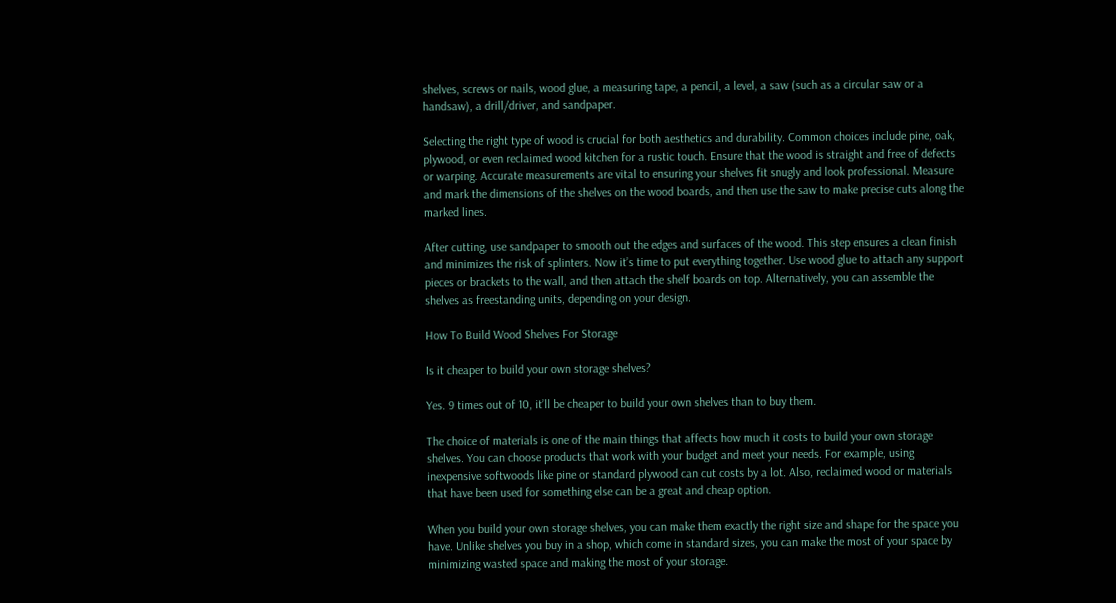shelves, screws or nails, wood glue, a measuring tape, a pencil, a level, a saw (such as a circular saw or a handsaw), a drill/driver, and sandpaper.

Selecting the right type of wood is crucial for both aesthetics and durability. Common choices include pine, oak, plywood, or even reclaimed wood kitchen for a rustic touch. Ensure that the wood is straight and free of defects or warping. Accurate measurements are vital to ensuring your shelves fit snugly and look professional. Measure and mark the dimensions of the shelves on the wood boards, and then use the saw to make precise cuts along the marked lines.

After cutting, use sandpaper to smooth out the edges and surfaces of the wood. This step ensures a clean finish and minimizes the risk of splinters. Now it’s time to put everything together. Use wood glue to attach any support pieces or brackets to the wall, and then attach the shelf boards on top. Alternatively, you can assemble the shelves as freestanding units, depending on your design.

How To Build Wood Shelves For Storage

Is it cheaper to build your own storage shelves?

Yes. 9 times out of 10, it’ll be cheaper to build your own shelves than to buy them.

The choice of materials is one of the main things that affects how much it costs to build your own storage shelves. You can choose products that work with your budget and meet your needs. For example, using inexpensive softwoods like pine or standard plywood can cut costs by a lot. Also, reclaimed wood or materials that have been used for something else can be a great and cheap option.

When you build your own storage shelves, you can make them exactly the right size and shape for the space you have. Unlike shelves you buy in a shop, which come in standard sizes, you can make the most of your space by minimizing wasted space and making the most of your storage.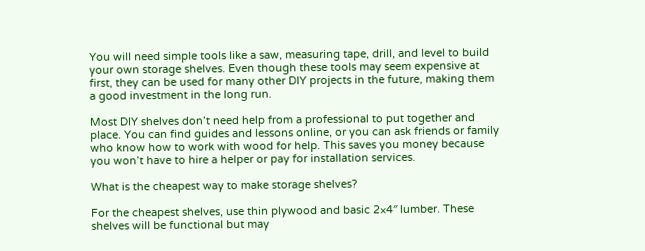You will need simple tools like a saw, measuring tape, drill, and level to build your own storage shelves. Even though these tools may seem expensive at first, they can be used for many other DIY projects in the future, making them a good investment in the long run.

Most DIY shelves don’t need help from a professional to put together and place. You can find guides and lessons online, or you can ask friends or family who know how to work with wood for help. This saves you money because you won’t have to hire a helper or pay for installation services.

What is the cheapest way to make storage shelves?

For the cheapest shelves, use thin plywood and basic 2×4″ lumber. These shelves will be functional but may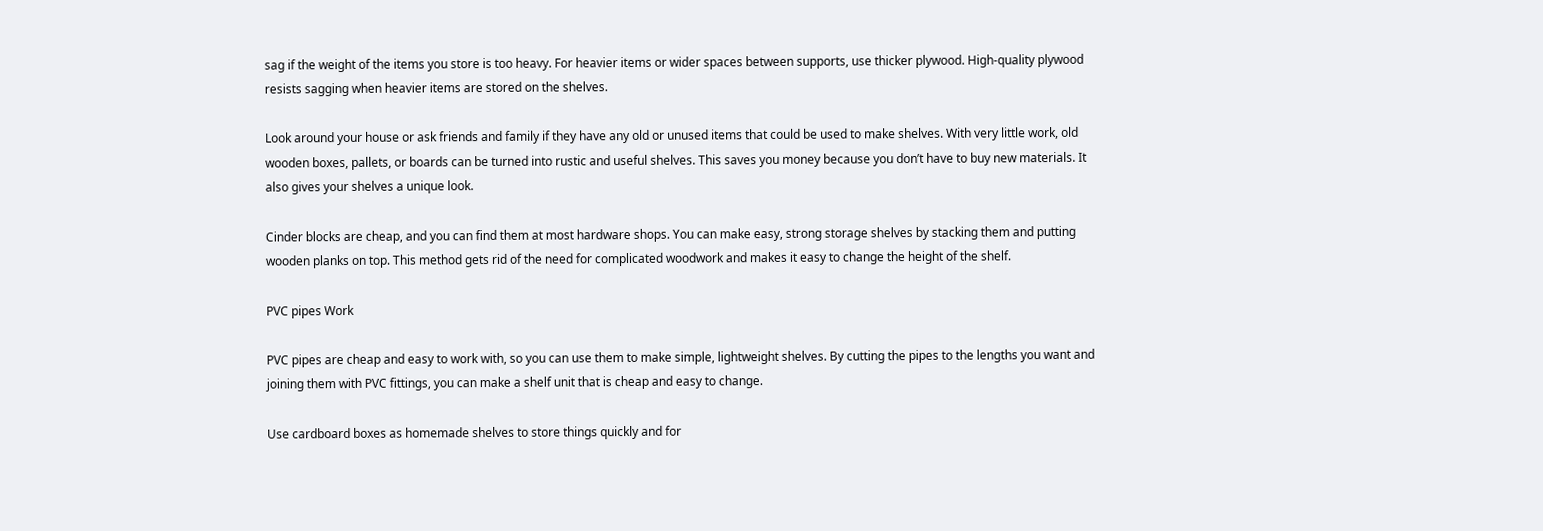sag if the weight of the items you store is too heavy. For heavier items or wider spaces between supports, use thicker plywood. High-quality plywood resists sagging when heavier items are stored on the shelves.

Look around your house or ask friends and family if they have any old or unused items that could be used to make shelves. With very little work, old wooden boxes, pallets, or boards can be turned into rustic and useful shelves. This saves you money because you don’t have to buy new materials. It also gives your shelves a unique look.

Cinder blocks are cheap, and you can find them at most hardware shops. You can make easy, strong storage shelves by stacking them and putting wooden planks on top. This method gets rid of the need for complicated woodwork and makes it easy to change the height of the shelf.

PVC pipes Work

PVC pipes are cheap and easy to work with, so you can use them to make simple, lightweight shelves. By cutting the pipes to the lengths you want and joining them with PVC fittings, you can make a shelf unit that is cheap and easy to change.

Use cardboard boxes as homemade shelves to store things quickly and for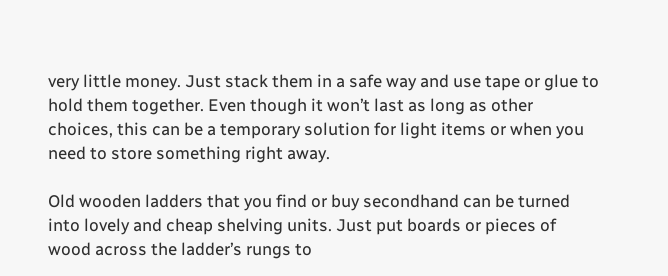very little money. Just stack them in a safe way and use tape or glue to hold them together. Even though it won’t last as long as other choices, this can be a temporary solution for light items or when you need to store something right away.

Old wooden ladders that you find or buy secondhand can be turned into lovely and cheap shelving units. Just put boards or pieces of wood across the ladder’s rungs to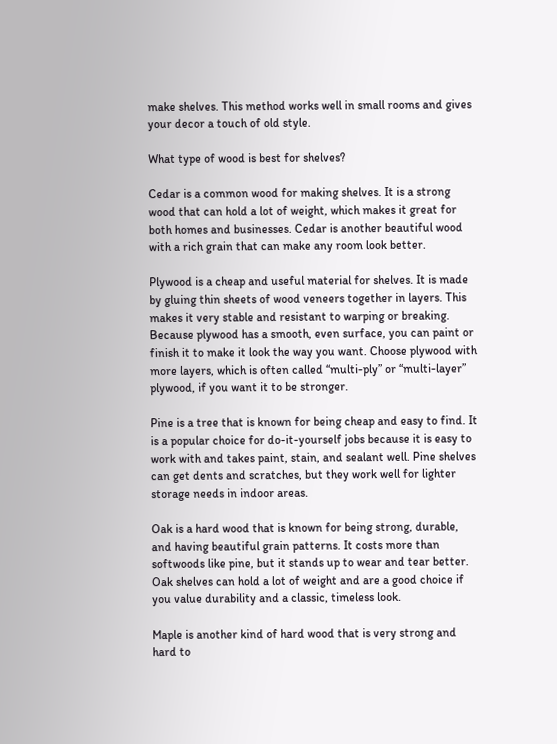make shelves. This method works well in small rooms and gives your decor a touch of old style.

What type of wood is best for shelves?

Cedar is a common wood for making shelves. It is a strong wood that can hold a lot of weight, which makes it great for both homes and businesses. Cedar is another beautiful wood with a rich grain that can make any room look better.

Plywood is a cheap and useful material for shelves. It is made by gluing thin sheets of wood veneers together in layers. This makes it very stable and resistant to warping or breaking. Because plywood has a smooth, even surface, you can paint or finish it to make it look the way you want. Choose plywood with more layers, which is often called “multi-ply” or “multi-layer” plywood, if you want it to be stronger.

Pine is a tree that is known for being cheap and easy to find. It is a popular choice for do-it-yourself jobs because it is easy to work with and takes paint, stain, and sealant well. Pine shelves can get dents and scratches, but they work well for lighter storage needs in indoor areas.

Oak is a hard wood that is known for being strong, durable, and having beautiful grain patterns. It costs more than softwoods like pine, but it stands up to wear and tear better. Oak shelves can hold a lot of weight and are a good choice if you value durability and a classic, timeless look.

Maple is another kind of hard wood that is very strong and hard to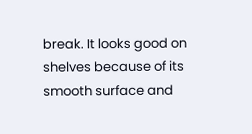break. It looks good on shelves because of its smooth surface and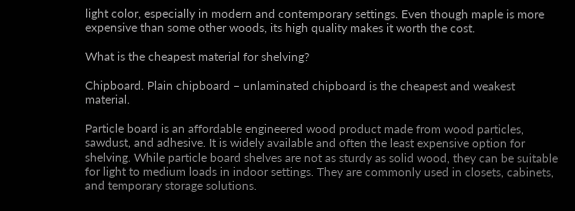light color, especially in modern and contemporary settings. Even though maple is more expensive than some other woods, its high quality makes it worth the cost.

What is the cheapest material for shelving?

Chipboard. Plain chipboard – unlaminated chipboard is the cheapest and weakest material.

Particle board is an affordable engineered wood product made from wood particles, sawdust, and adhesive. It is widely available and often the least expensive option for shelving. While particle board shelves are not as sturdy as solid wood, they can be suitable for light to medium loads in indoor settings. They are commonly used in closets, cabinets, and temporary storage solutions.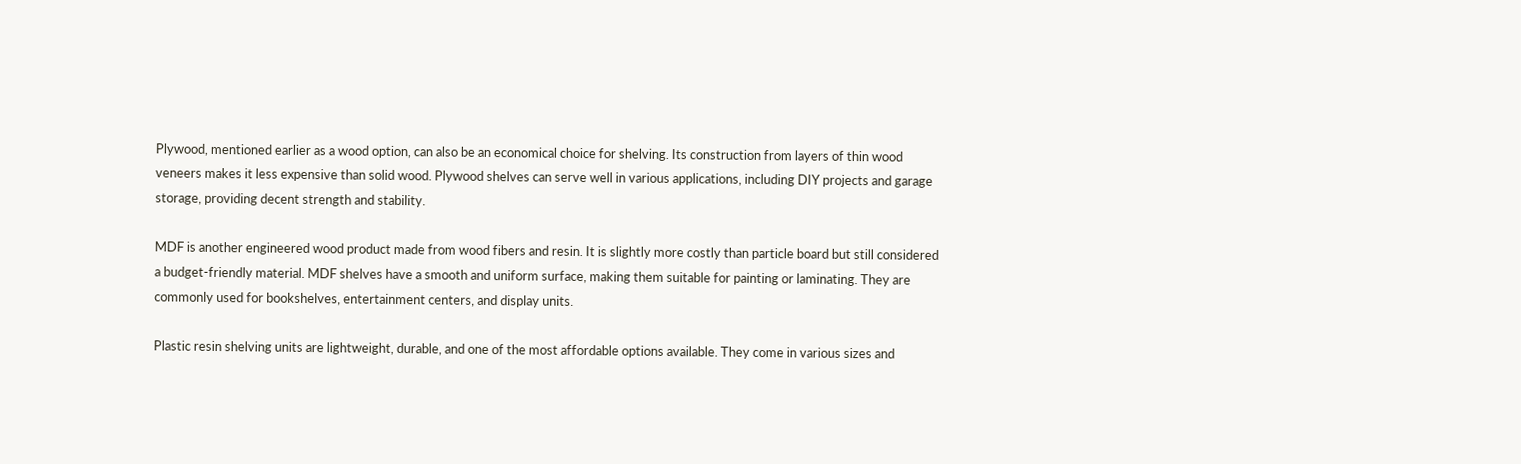Plywood, mentioned earlier as a wood option, can also be an economical choice for shelving. Its construction from layers of thin wood veneers makes it less expensive than solid wood. Plywood shelves can serve well in various applications, including DIY projects and garage storage, providing decent strength and stability.

MDF is another engineered wood product made from wood fibers and resin. It is slightly more costly than particle board but still considered a budget-friendly material. MDF shelves have a smooth and uniform surface, making them suitable for painting or laminating. They are commonly used for bookshelves, entertainment centers, and display units.

Plastic resin shelving units are lightweight, durable, and one of the most affordable options available. They come in various sizes and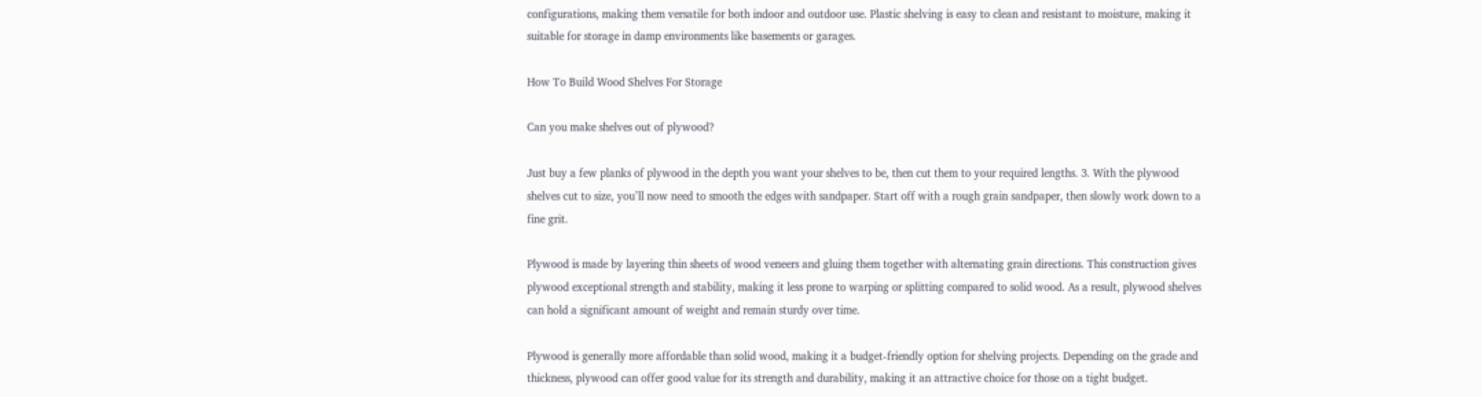configurations, making them versatile for both indoor and outdoor use. Plastic shelving is easy to clean and resistant to moisture, making it suitable for storage in damp environments like basements or garages.

How To Build Wood Shelves For Storage

Can you make shelves out of plywood?

Just buy a few planks of plywood in the depth you want your shelves to be, then cut them to your required lengths. 3. With the plywood shelves cut to size, you’ll now need to smooth the edges with sandpaper. Start off with a rough grain sandpaper, then slowly work down to a fine grit.

Plywood is made by layering thin sheets of wood veneers and gluing them together with alternating grain directions. This construction gives plywood exceptional strength and stability, making it less prone to warping or splitting compared to solid wood. As a result, plywood shelves can hold a significant amount of weight and remain sturdy over time.

Plywood is generally more affordable than solid wood, making it a budget-friendly option for shelving projects. Depending on the grade and thickness, plywood can offer good value for its strength and durability, making it an attractive choice for those on a tight budget.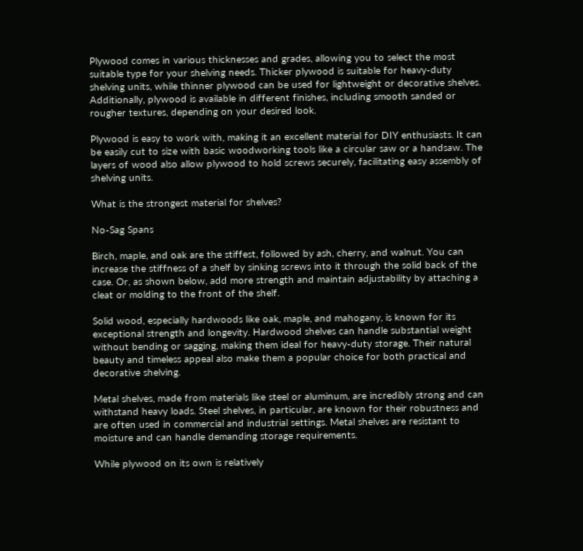Plywood comes in various thicknesses and grades, allowing you to select the most suitable type for your shelving needs. Thicker plywood is suitable for heavy-duty shelving units, while thinner plywood can be used for lightweight or decorative shelves. Additionally, plywood is available in different finishes, including smooth sanded or rougher textures, depending on your desired look.

Plywood is easy to work with, making it an excellent material for DIY enthusiasts. It can be easily cut to size with basic woodworking tools like a circular saw or a handsaw. The layers of wood also allow plywood to hold screws securely, facilitating easy assembly of shelving units.

What is the strongest material for shelves?

No-Sag Spans

Birch, maple, and oak are the stiffest, followed by ash, cherry, and walnut. You can increase the stiffness of a shelf by sinking screws into it through the solid back of the case. Or, as shown below, add more strength and maintain adjustability by attaching a cleat or molding to the front of the shelf.

Solid wood, especially hardwoods like oak, maple, and mahogany, is known for its exceptional strength and longevity. Hardwood shelves can handle substantial weight without bending or sagging, making them ideal for heavy-duty storage. Their natural beauty and timeless appeal also make them a popular choice for both practical and decorative shelving.

Metal shelves, made from materials like steel or aluminum, are incredibly strong and can withstand heavy loads. Steel shelves, in particular, are known for their robustness and are often used in commercial and industrial settings. Metal shelves are resistant to moisture and can handle demanding storage requirements.

While plywood on its own is relatively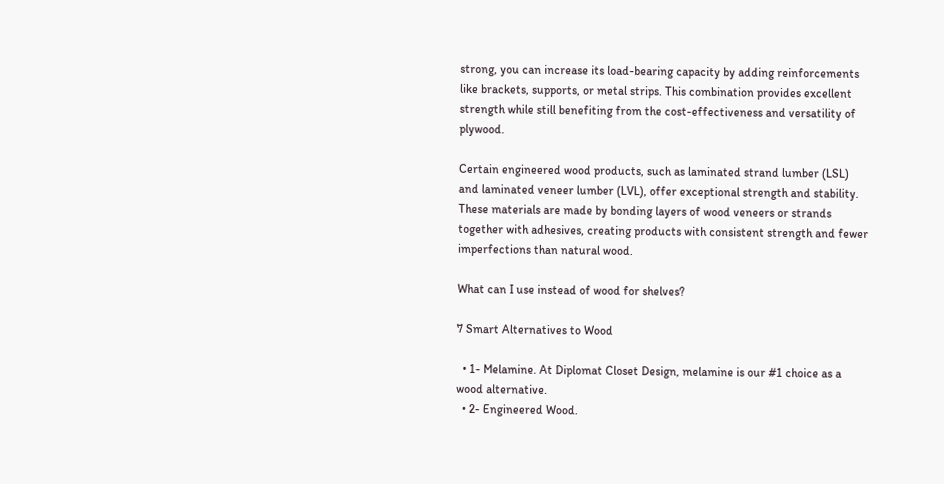strong, you can increase its load-bearing capacity by adding reinforcements like brackets, supports, or metal strips. This combination provides excellent strength while still benefiting from the cost-effectiveness and versatility of plywood.

Certain engineered wood products, such as laminated strand lumber (LSL) and laminated veneer lumber (LVL), offer exceptional strength and stability. These materials are made by bonding layers of wood veneers or strands together with adhesives, creating products with consistent strength and fewer imperfections than natural wood.

What can I use instead of wood for shelves?

7 Smart Alternatives to Wood

  • 1- Melamine. At Diplomat Closet Design, melamine is our #1 choice as a wood alternative.
  • 2- Engineered Wood.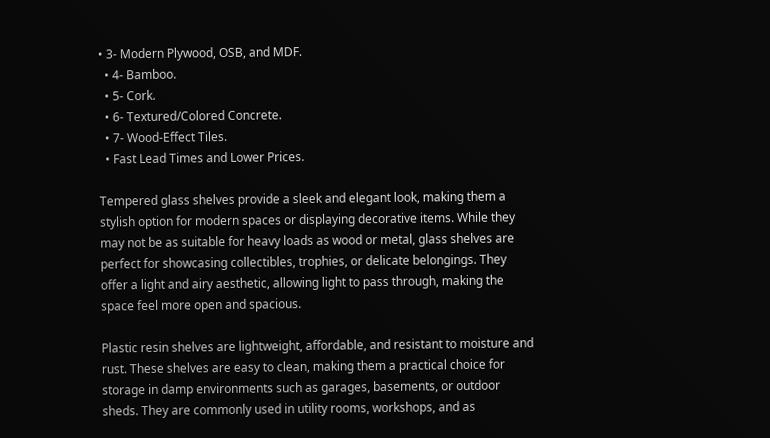• 3- Modern Plywood, OSB, and MDF.
  • 4- Bamboo.
  • 5- Cork.
  • 6- Textured/Colored Concrete.
  • 7- Wood-Effect Tiles.
  • Fast Lead Times and Lower Prices.

Tempered glass shelves provide a sleek and elegant look, making them a stylish option for modern spaces or displaying decorative items. While they may not be as suitable for heavy loads as wood or metal, glass shelves are perfect for showcasing collectibles, trophies, or delicate belongings. They offer a light and airy aesthetic, allowing light to pass through, making the space feel more open and spacious.

Plastic resin shelves are lightweight, affordable, and resistant to moisture and rust. These shelves are easy to clean, making them a practical choice for storage in damp environments such as garages, basements, or outdoor sheds. They are commonly used in utility rooms, workshops, and as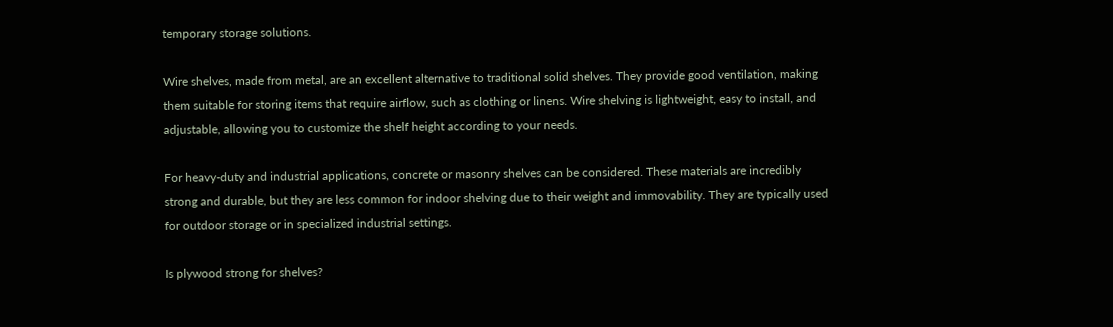temporary storage solutions.

Wire shelves, made from metal, are an excellent alternative to traditional solid shelves. They provide good ventilation, making them suitable for storing items that require airflow, such as clothing or linens. Wire shelving is lightweight, easy to install, and adjustable, allowing you to customize the shelf height according to your needs.

For heavy-duty and industrial applications, concrete or masonry shelves can be considered. These materials are incredibly strong and durable, but they are less common for indoor shelving due to their weight and immovability. They are typically used for outdoor storage or in specialized industrial settings.

Is plywood strong for shelves?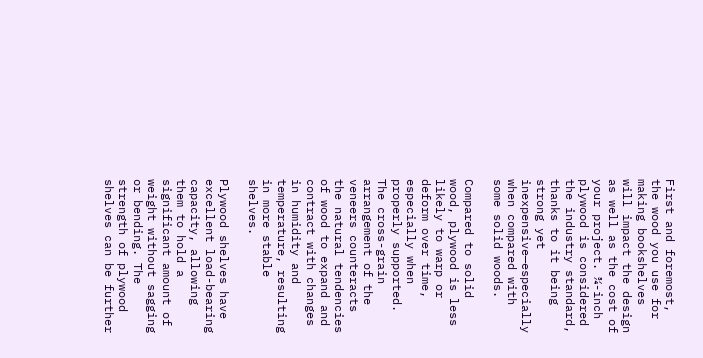First and foremost, the wood you use for making bookshelves will impact the design as well as the cost of your project. ¾-inch plywood is considered the industry standard, thanks to it being strong yet inexpensive—especially when compared with some solid woods.

Compared to solid wood, plywood is less likely to warp or deform over time, especially when properly supported. The cross-grain arrangement of the veneers counteracts the natural tendencies of wood to expand and contract with changes in humidity and temperature, resulting in more stable shelves.

Plywood shelves have excellent load-bearing capacity, allowing them to hold a significant amount of weight without sagging or bending. The strength of plywood shelves can be further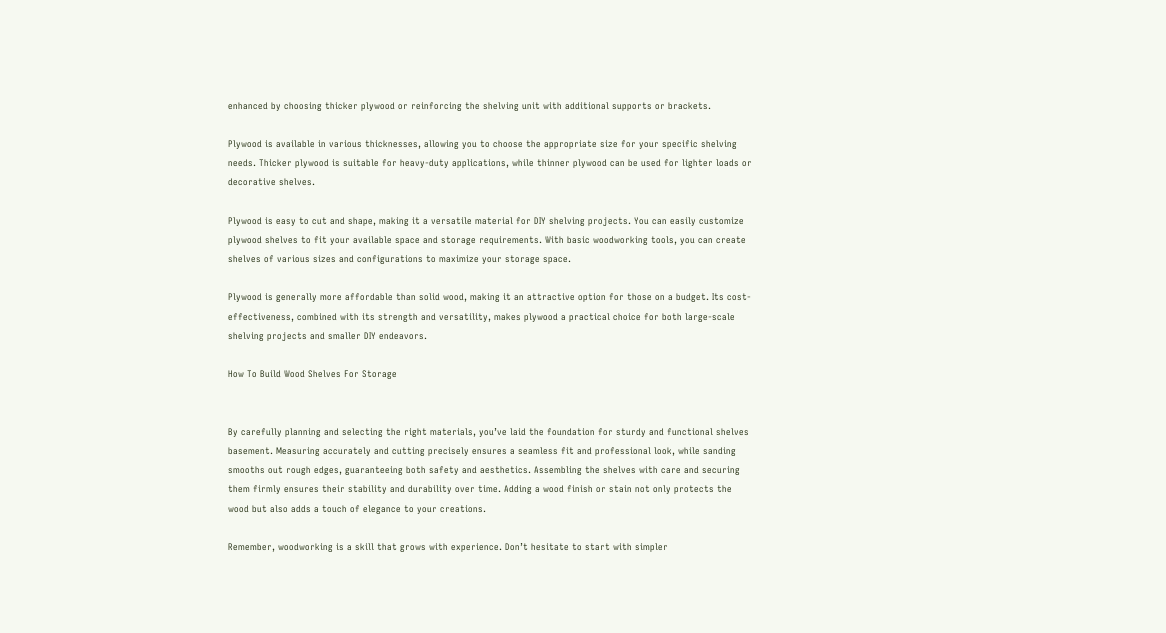enhanced by choosing thicker plywood or reinforcing the shelving unit with additional supports or brackets.

Plywood is available in various thicknesses, allowing you to choose the appropriate size for your specific shelving needs. Thicker plywood is suitable for heavy-duty applications, while thinner plywood can be used for lighter loads or decorative shelves.

Plywood is easy to cut and shape, making it a versatile material for DIY shelving projects. You can easily customize plywood shelves to fit your available space and storage requirements. With basic woodworking tools, you can create shelves of various sizes and configurations to maximize your storage space.

Plywood is generally more affordable than solid wood, making it an attractive option for those on a budget. Its cost-effectiveness, combined with its strength and versatility, makes plywood a practical choice for both large-scale shelving projects and smaller DIY endeavors.

How To Build Wood Shelves For Storage


By carefully planning and selecting the right materials, you’ve laid the foundation for sturdy and functional shelves basement. Measuring accurately and cutting precisely ensures a seamless fit and professional look, while sanding smooths out rough edges, guaranteeing both safety and aesthetics. Assembling the shelves with care and securing them firmly ensures their stability and durability over time. Adding a wood finish or stain not only protects the wood but also adds a touch of elegance to your creations.

Remember, woodworking is a skill that grows with experience. Don’t hesitate to start with simpler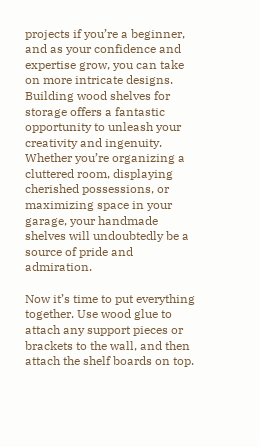projects if you’re a beginner, and as your confidence and expertise grow, you can take on more intricate designs. Building wood shelves for storage offers a fantastic opportunity to unleash your creativity and ingenuity. Whether you’re organizing a cluttered room, displaying cherished possessions, or maximizing space in your garage, your handmade shelves will undoubtedly be a source of pride and admiration.

Now it’s time to put everything together. Use wood glue to attach any support pieces or brackets to the wall, and then attach the shelf boards on top.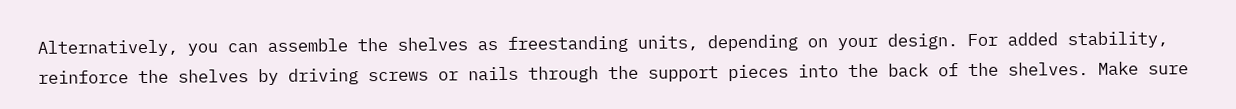Alternatively, you can assemble the shelves as freestanding units, depending on your design. For added stability, reinforce the shelves by driving screws or nails through the support pieces into the back of the shelves. Make sure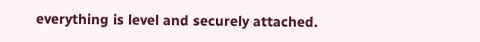everything is level and securely attached.